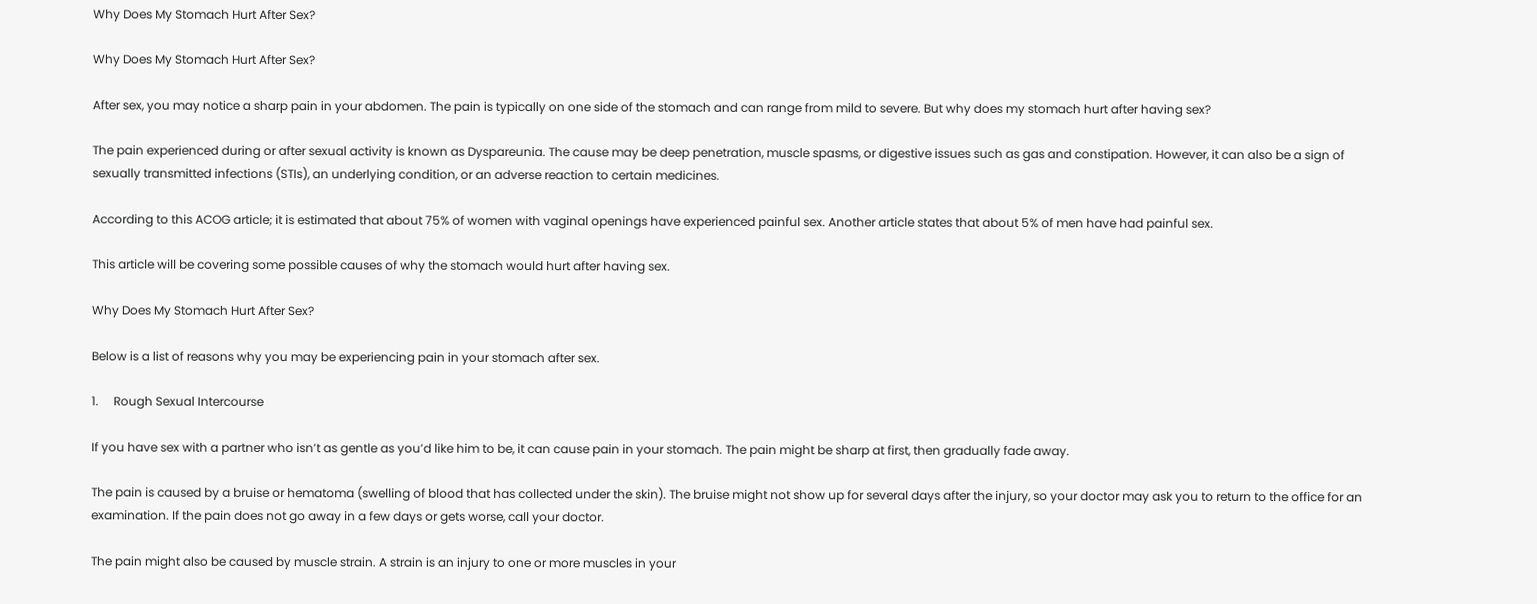Why Does My Stomach Hurt After Sex?

Why Does My Stomach Hurt After Sex?

After sex, you may notice a sharp pain in your abdomen. The pain is typically on one side of the stomach and can range from mild to severe. But why does my stomach hurt after having sex?

The pain experienced during or after sexual activity is known as Dyspareunia. The cause may be deep penetration, muscle spasms, or digestive issues such as gas and constipation. However, it can also be a sign of sexually transmitted infections (STIs), an underlying condition, or an adverse reaction to certain medicines.

According to this ACOG article; it is estimated that about 75% of women with vaginal openings have experienced painful sex. Another article states that about 5% of men have had painful sex.

This article will be covering some possible causes of why the stomach would hurt after having sex.

Why Does My Stomach Hurt After Sex?

Below is a list of reasons why you may be experiencing pain in your stomach after sex.

1.     Rough Sexual Intercourse

If you have sex with a partner who isn’t as gentle as you’d like him to be, it can cause pain in your stomach. The pain might be sharp at first, then gradually fade away.

The pain is caused by a bruise or hematoma (swelling of blood that has collected under the skin). The bruise might not show up for several days after the injury, so your doctor may ask you to return to the office for an examination. If the pain does not go away in a few days or gets worse, call your doctor.

The pain might also be caused by muscle strain. A strain is an injury to one or more muscles in your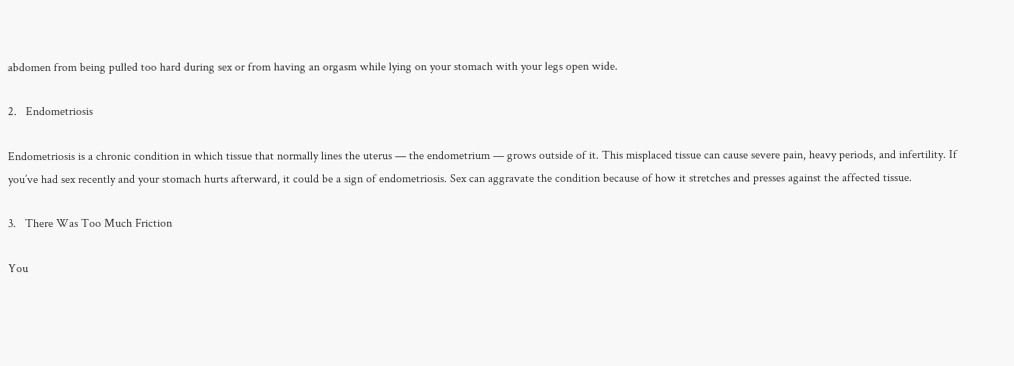abdomen from being pulled too hard during sex or from having an orgasm while lying on your stomach with your legs open wide.

2.   Endometriosis

Endometriosis is a chronic condition in which tissue that normally lines the uterus — the endometrium — grows outside of it. This misplaced tissue can cause severe pain, heavy periods, and infertility. If you’ve had sex recently and your stomach hurts afterward, it could be a sign of endometriosis. Sex can aggravate the condition because of how it stretches and presses against the affected tissue.

3.   There Was Too Much Friction

You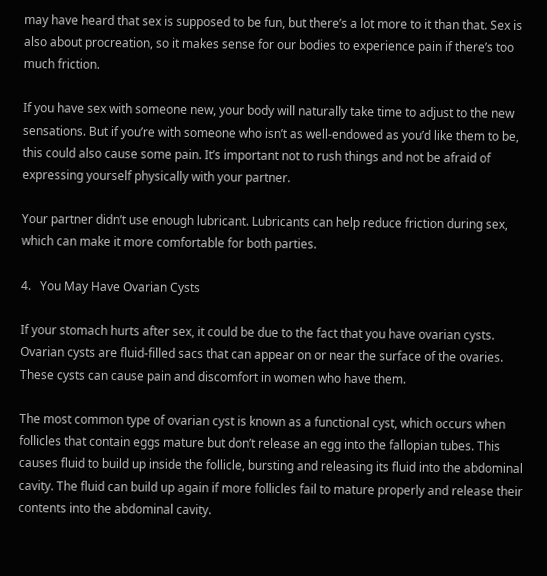may have heard that sex is supposed to be fun, but there’s a lot more to it than that. Sex is also about procreation, so it makes sense for our bodies to experience pain if there’s too much friction.

If you have sex with someone new, your body will naturally take time to adjust to the new sensations. But if you’re with someone who isn’t as well-endowed as you’d like them to be, this could also cause some pain. It’s important not to rush things and not be afraid of expressing yourself physically with your partner.

Your partner didn’t use enough lubricant. Lubricants can help reduce friction during sex, which can make it more comfortable for both parties.

4.   You May Have Ovarian Cysts

If your stomach hurts after sex, it could be due to the fact that you have ovarian cysts. Ovarian cysts are fluid-filled sacs that can appear on or near the surface of the ovaries. These cysts can cause pain and discomfort in women who have them.

The most common type of ovarian cyst is known as a functional cyst, which occurs when follicles that contain eggs mature but don’t release an egg into the fallopian tubes. This causes fluid to build up inside the follicle, bursting and releasing its fluid into the abdominal cavity. The fluid can build up again if more follicles fail to mature properly and release their contents into the abdominal cavity.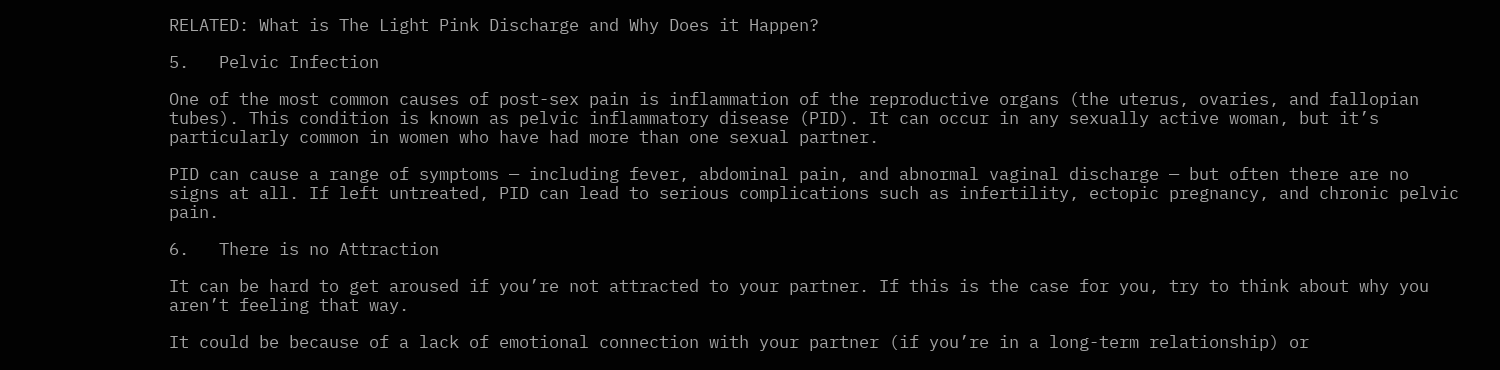RELATED: What is The Light Pink Discharge and Why Does it Happen?

5.   Pelvic Infection

One of the most common causes of post-sex pain is inflammation of the reproductive organs (the uterus, ovaries, and fallopian tubes). This condition is known as pelvic inflammatory disease (PID). It can occur in any sexually active woman, but it’s particularly common in women who have had more than one sexual partner.

PID can cause a range of symptoms — including fever, abdominal pain, and abnormal vaginal discharge — but often there are no signs at all. If left untreated, PID can lead to serious complications such as infertility, ectopic pregnancy, and chronic pelvic pain.

6.   There is no Attraction

It can be hard to get aroused if you’re not attracted to your partner. If this is the case for you, try to think about why you aren’t feeling that way.

It could be because of a lack of emotional connection with your partner (if you’re in a long-term relationship) or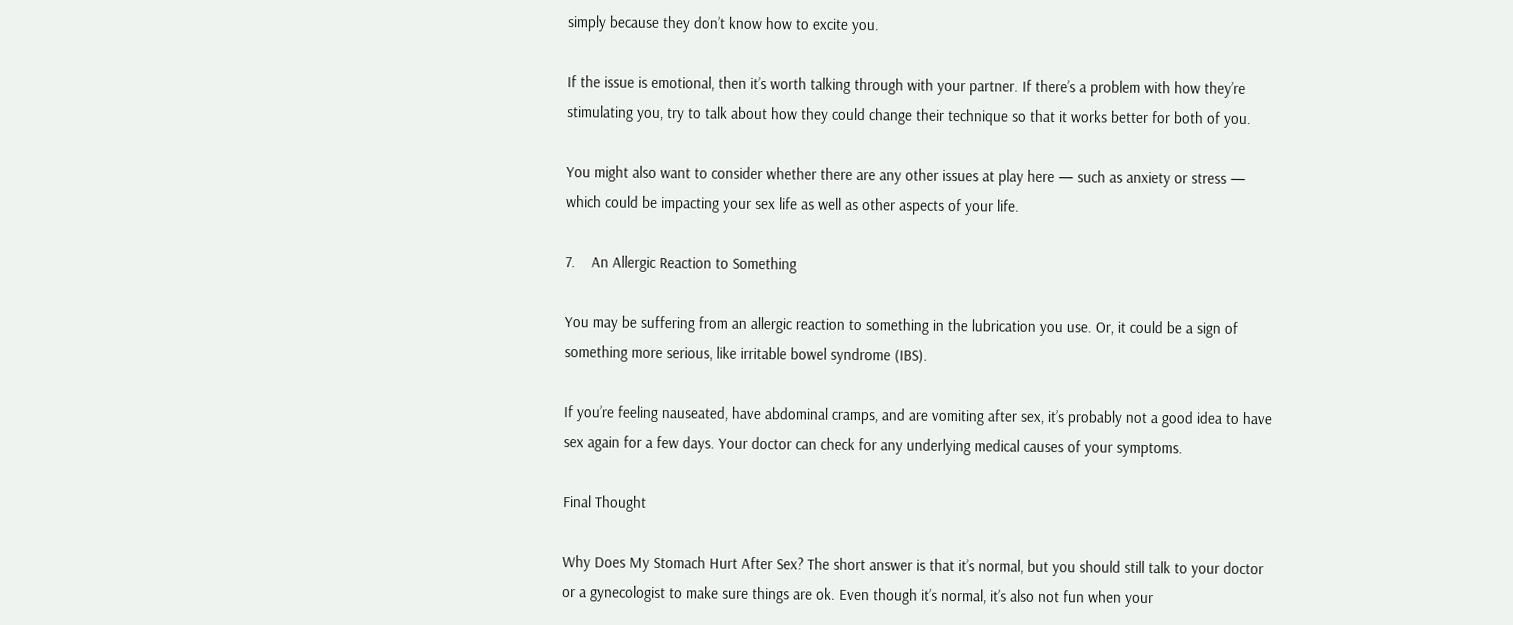simply because they don’t know how to excite you.

If the issue is emotional, then it’s worth talking through with your partner. If there’s a problem with how they’re stimulating you, try to talk about how they could change their technique so that it works better for both of you.

You might also want to consider whether there are any other issues at play here — such as anxiety or stress — which could be impacting your sex life as well as other aspects of your life.

7.    An Allergic Reaction to Something

You may be suffering from an allergic reaction to something in the lubrication you use. Or, it could be a sign of something more serious, like irritable bowel syndrome (IBS).

If you’re feeling nauseated, have abdominal cramps, and are vomiting after sex, it’s probably not a good idea to have sex again for a few days. Your doctor can check for any underlying medical causes of your symptoms.

Final Thought

Why Does My Stomach Hurt After Sex? The short answer is that it’s normal, but you should still talk to your doctor or a gynecologist to make sure things are ok. Even though it’s normal, it’s also not fun when your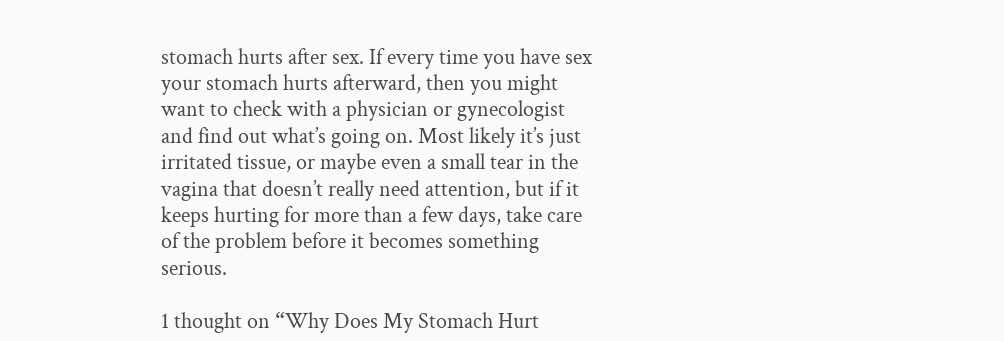stomach hurts after sex. If every time you have sex your stomach hurts afterward, then you might want to check with a physician or gynecologist and find out what’s going on. Most likely it’s just irritated tissue, or maybe even a small tear in the vagina that doesn’t really need attention, but if it keeps hurting for more than a few days, take care of the problem before it becomes something serious.

1 thought on “Why Does My Stomach Hurt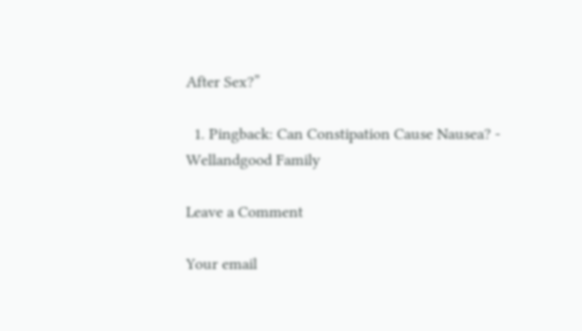After Sex?”

  1. Pingback: Can Constipation Cause Nausea? - Wellandgood Family

Leave a Comment

Your email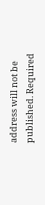address will not be published. Required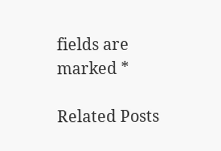fields are marked *

Related Posts